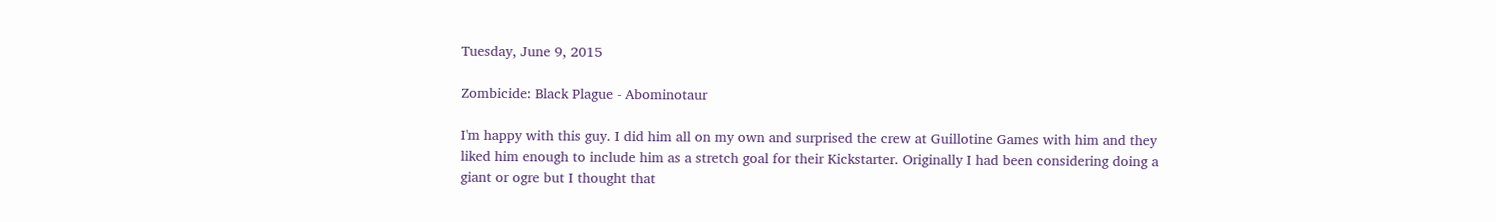Tuesday, June 9, 2015

Zombicide: Black Plague - Abominotaur

I'm happy with this guy. I did him all on my own and surprised the crew at Guillotine Games with him and they liked him enough to include him as a stretch goal for their Kickstarter. Originally I had been considering doing a giant or ogre but I thought that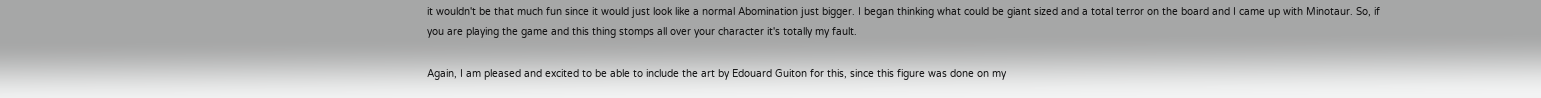it wouldn't be that much fun since it would just look like a normal Abomination just bigger. I began thinking what could be giant sized and a total terror on the board and I came up with Minotaur. So, if you are playing the game and this thing stomps all over your character it's totally my fault.

Again, I am pleased and excited to be able to include the art by Edouard Guiton for this, since this figure was done on my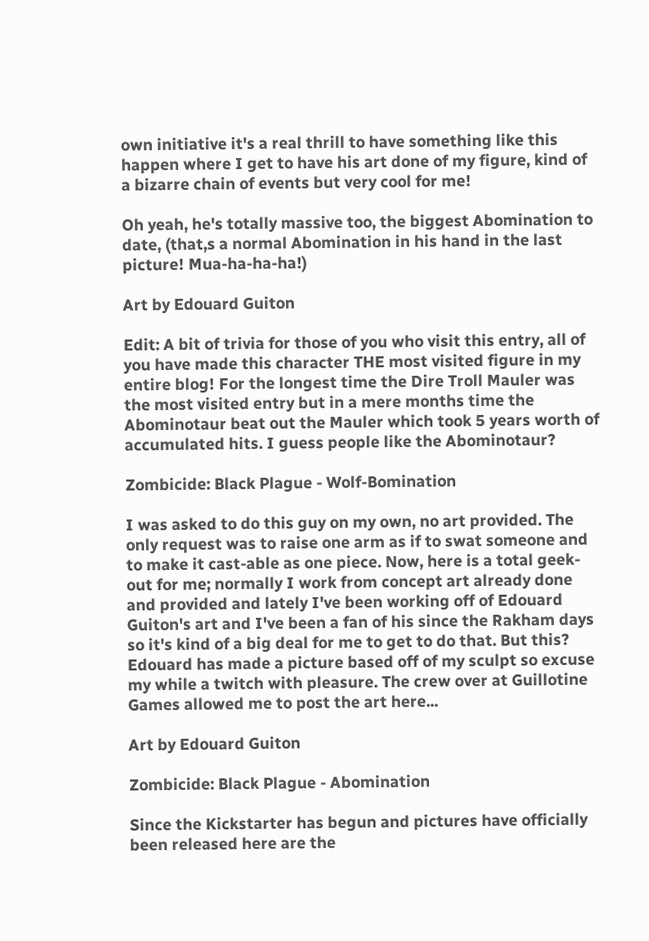own initiative it's a real thrill to have something like this happen where I get to have his art done of my figure, kind of a bizarre chain of events but very cool for me!

Oh yeah, he's totally massive too, the biggest Abomination to date, (that,s a normal Abomination in his hand in the last picture! Mua-ha-ha-ha!)

Art by Edouard Guiton

Edit: A bit of trivia for those of you who visit this entry, all of you have made this character THE most visited figure in my entire blog! For the longest time the Dire Troll Mauler was the most visited entry but in a mere months time the Abominotaur beat out the Mauler which took 5 years worth of accumulated hits. I guess people like the Abominotaur?

Zombicide: Black Plague - Wolf-Bomination

I was asked to do this guy on my own, no art provided. The only request was to raise one arm as if to swat someone and to make it cast-able as one piece. Now, here is a total geek-out for me; normally I work from concept art already done and provided and lately I've been working off of Edouard Guiton's art and I've been a fan of his since the Rakham days so it's kind of a big deal for me to get to do that. But this? Edouard has made a picture based off of my sculpt so excuse my while a twitch with pleasure. The crew over at Guillotine Games allowed me to post the art here...

Art by Edouard Guiton

Zombicide: Black Plague - Abomination

Since the Kickstarter has begun and pictures have officially been released here are the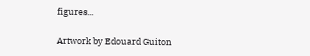figures...

Artwork by Edouard Guiton